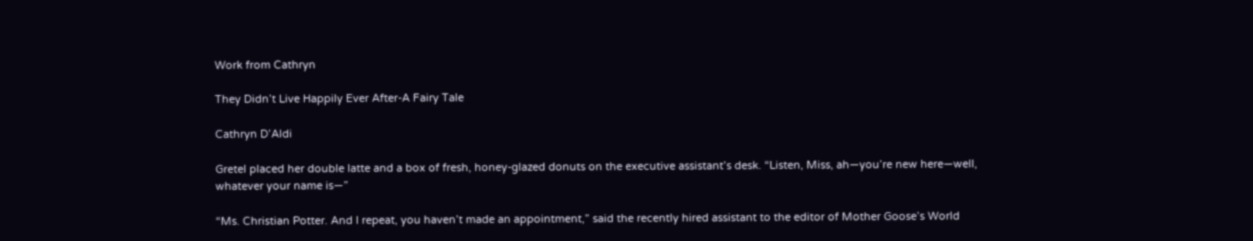Work from Cathryn

They Didn’t Live Happily Ever After-A Fairy Tale

Cathryn D’Aldi

Gretel placed her double latte and a box of fresh, honey-glazed donuts on the executive assistant’s desk. “Listen, Miss, ah—you’re new here—well, whatever your name is—”

“Ms. Christian Potter. And I repeat, you haven’t made an appointment,” said the recently hired assistant to the editor of Mother Goose’s World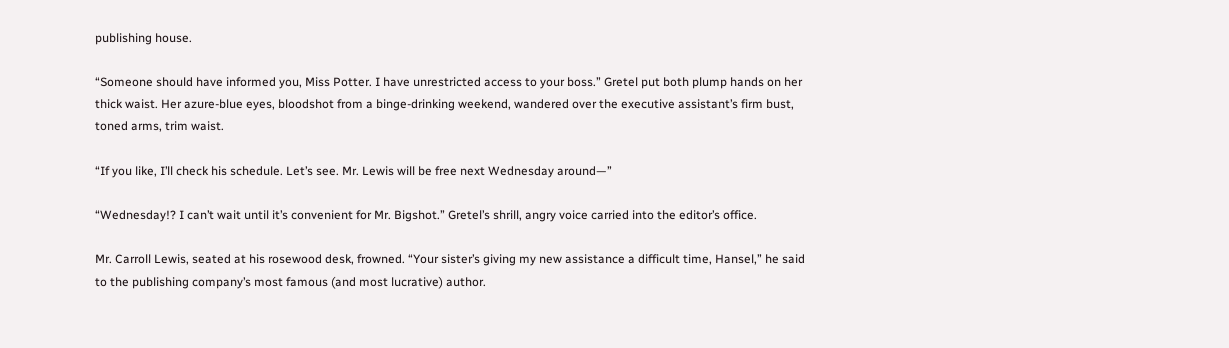publishing house.

“Someone should have informed you, Miss Potter. I have unrestricted access to your boss.” Gretel put both plump hands on her thick waist. Her azure-blue eyes, bloodshot from a binge-drinking weekend, wandered over the executive assistant’s firm bust, toned arms, trim waist.

“If you like, I’ll check his schedule. Let’s see. Mr. Lewis will be free next Wednesday around—”

“Wednesday!? I can’t wait until it’s convenient for Mr. Bigshot.” Gretel’s shrill, angry voice carried into the editor’s office.

Mr. Carroll Lewis, seated at his rosewood desk, frowned. “Your sister’s giving my new assistance a difficult time, Hansel,” he said to the publishing company’s most famous (and most lucrative) author.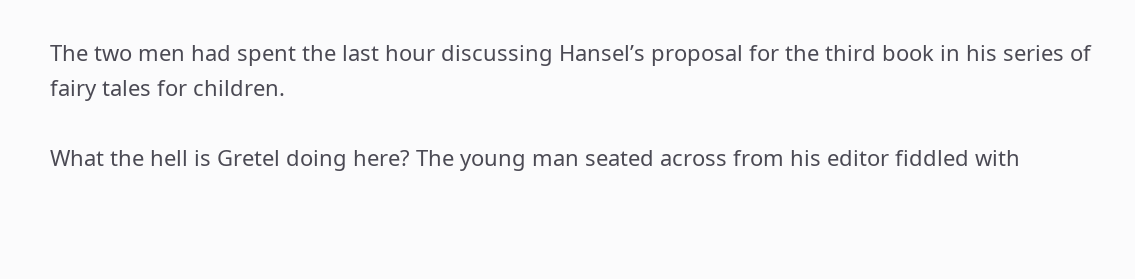The two men had spent the last hour discussing Hansel’s proposal for the third book in his series of fairy tales for children.

What the hell is Gretel doing here? The young man seated across from his editor fiddled with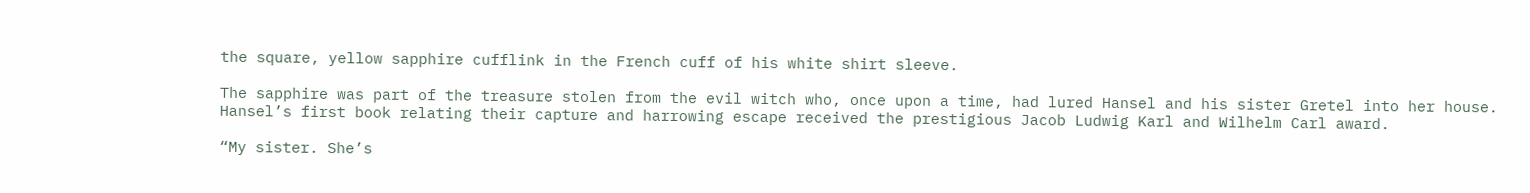the square, yellow sapphire cufflink in the French cuff of his white shirt sleeve.

The sapphire was part of the treasure stolen from the evil witch who, once upon a time, had lured Hansel and his sister Gretel into her house. Hansel’s first book relating their capture and harrowing escape received the prestigious Jacob Ludwig Karl and Wilhelm Carl award.

“My sister. She’s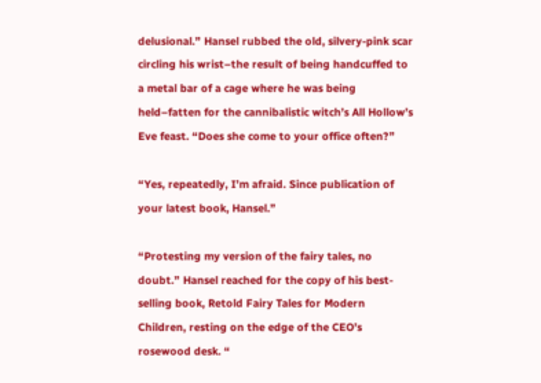delusional.” Hansel rubbed the old, silvery-pink scar circling his wrist–the result of being handcuffed to a metal bar of a cage where he was being held–fatten for the cannibalistic witch’s All Hollow’s Eve feast. “Does she come to your office often?”

“Yes, repeatedly, I’m afraid. Since publication of your latest book, Hansel.”

“Protesting my version of the fairy tales, no doubt.” Hansel reached for the copy of his best-selling book, Retold Fairy Tales for Modern Children, resting on the edge of the CEO’s rosewood desk. “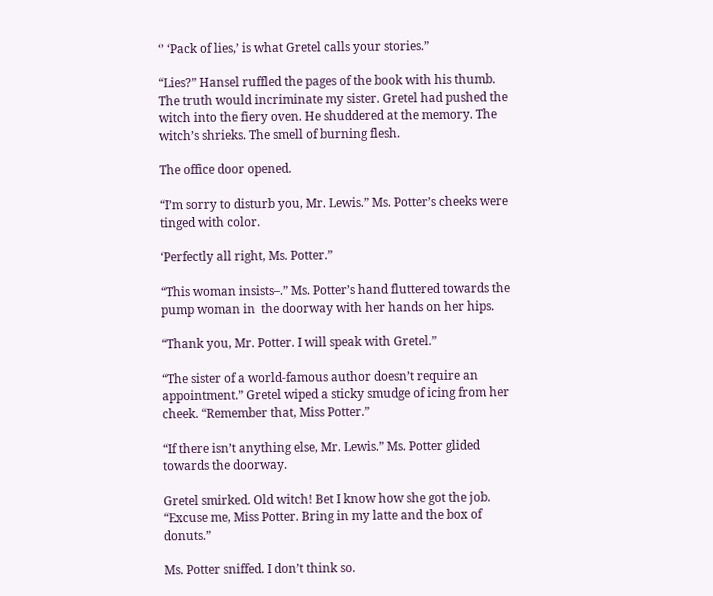‘’ ‘Pack of lies,’ is what Gretel calls your stories.”

“Lies?” Hansel ruffled the pages of the book with his thumb. The truth would incriminate my sister. Gretel had pushed the witch into the fiery oven. He shuddered at the memory. The witch’s shrieks. The smell of burning flesh.

The office door opened.

“I’m sorry to disturb you, Mr. Lewis.” Ms. Potter’s cheeks were tinged with color.

‘Perfectly all right, Ms. Potter.”

“This woman insists–.” Ms. Potter’s hand fluttered towards the  pump woman in  the doorway with her hands on her hips.

“Thank you, Mr. Potter. I will speak with Gretel.”

“The sister of a world-famous author doesn’t require an appointment.” Gretel wiped a sticky smudge of icing from her cheek. “Remember that, Miss Potter.”

“If there isn’t anything else, Mr. Lewis.” Ms. Potter glided towards the doorway.

Gretel smirked. Old witch! Bet I know how she got the job. “Excuse me, Miss Potter. Bring in my latte and the box of donuts.”

Ms. Potter sniffed. I don’t think so.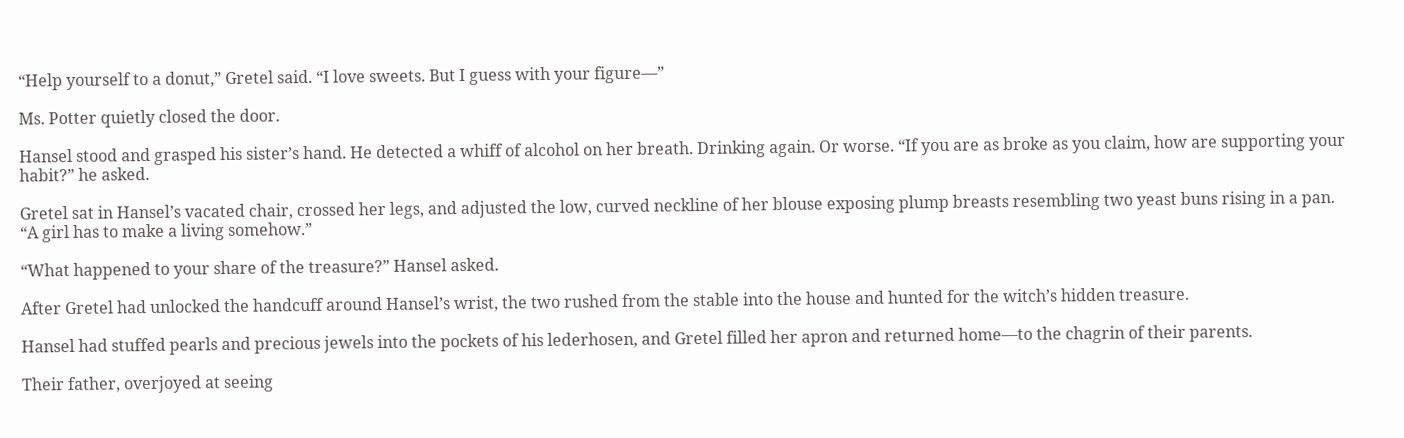“Help yourself to a donut,” Gretel said. “I love sweets. But I guess with your figure—”

Ms. Potter quietly closed the door.

Hansel stood and grasped his sister’s hand. He detected a whiff of alcohol on her breath. Drinking again. Or worse. “If you are as broke as you claim, how are supporting your habit?” he asked.

Gretel sat in Hansel’s vacated chair, crossed her legs, and adjusted the low, curved neckline of her blouse exposing plump breasts resembling two yeast buns rising in a pan. “A girl has to make a living somehow.”

“What happened to your share of the treasure?” Hansel asked.

After Gretel had unlocked the handcuff around Hansel’s wrist, the two rushed from the stable into the house and hunted for the witch’s hidden treasure.

Hansel had stuffed pearls and precious jewels into the pockets of his lederhosen, and Gretel filled her apron and returned home—to the chagrin of their parents.

Their father, overjoyed at seeing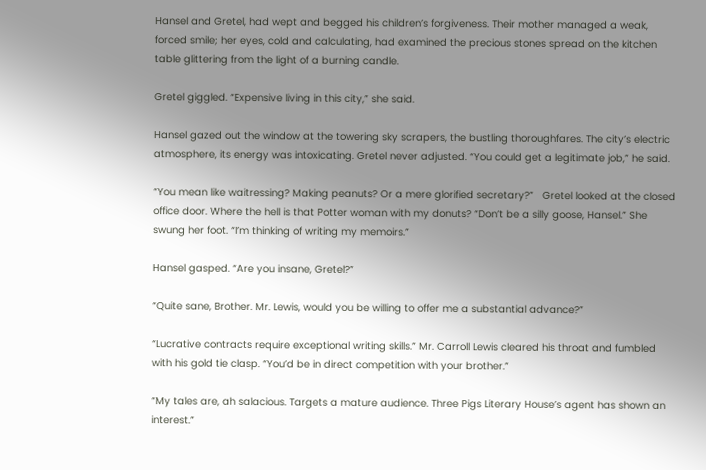Hansel and Gretel, had wept and begged his children’s forgiveness. Their mother managed a weak, forced smile; her eyes, cold and calculating, had examined the precious stones spread on the kitchen table glittering from the light of a burning candle.

Gretel giggled. “Expensive living in this city,” she said.

Hansel gazed out the window at the towering sky scrapers, the bustling thoroughfares. The city’s electric atmosphere, its energy was intoxicating. Gretel never adjusted. “You could get a legitimate job,” he said.

“You mean like waitressing? Making peanuts? Or a mere glorified secretary?”   Gretel looked at the closed office door. Where the hell is that Potter woman with my donuts? “Don’t be a silly goose, Hansel.” She swung her foot. “I’m thinking of writing my memoirs.”

Hansel gasped. “Are you insane, Gretel?”

“Quite sane, Brother. Mr. Lewis, would you be willing to offer me a substantial advance?”

“Lucrative contracts require exceptional writing skills.” Mr. Carroll Lewis cleared his throat and fumbled with his gold tie clasp. “You’d be in direct competition with your brother.”

“My tales are, ah salacious. Targets a mature audience. Three Pigs Literary House’s agent has shown an interest.”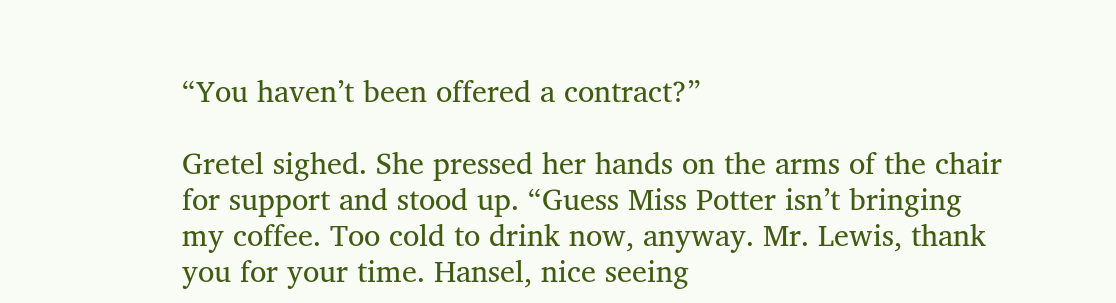“You haven’t been offered a contract?”

Gretel sighed. She pressed her hands on the arms of the chair for support and stood up. “Guess Miss Potter isn’t bringing my coffee. Too cold to drink now, anyway. Mr. Lewis, thank you for your time. Hansel, nice seeing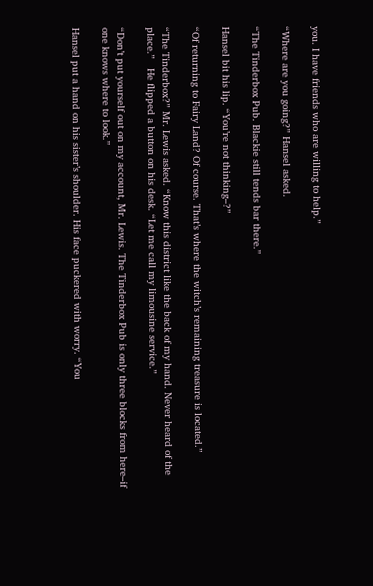you. I have friends who are willing to help.”

“Where are you going?” Hansel asked.

“The Tinderbox Pub. Blackie still tends bar there.”

Hansel bit his lip. “You’re not thinking–?”

“Of returning to Fairy Land? Of course. That’s where the witch’s remaining treasure is located.”

“The Tinderbox?” Mr. Lewis asked. “Know this district like the back of my hand. Never heard of the place.”   He flipped a button on his desk. “Let me call my limousine service.”

“Don’t put yourself out on my account, Mr. Lewis. The Tinderbox Pub is only three blocks from here–if one knows where to look.”

Hansel put a hand on his sister’s shoulder. His face puckered with worry. “You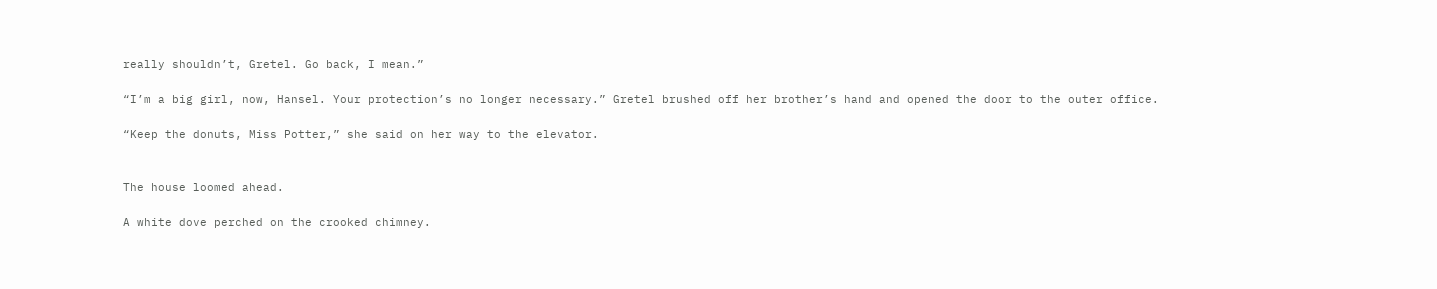really shouldn’t, Gretel. Go back, I mean.”

“I’m a big girl, now, Hansel. Your protection’s no longer necessary.” Gretel brushed off her brother’s hand and opened the door to the outer office.

“Keep the donuts, Miss Potter,” she said on her way to the elevator.


The house loomed ahead.

A white dove perched on the crooked chimney.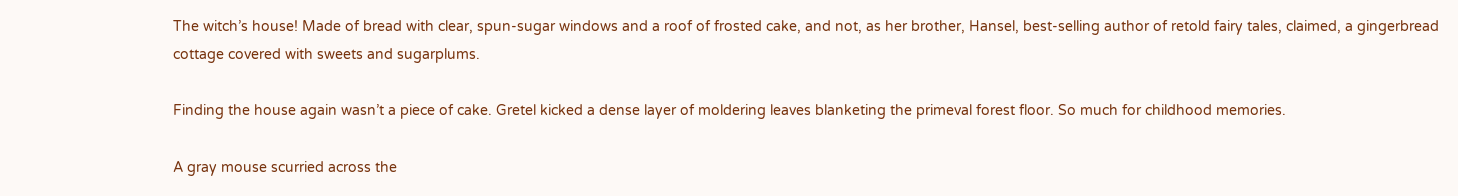The witch’s house! Made of bread with clear, spun-sugar windows and a roof of frosted cake, and not, as her brother, Hansel, best-selling author of retold fairy tales, claimed, a gingerbread cottage covered with sweets and sugarplums.

Finding the house again wasn’t a piece of cake. Gretel kicked a dense layer of moldering leaves blanketing the primeval forest floor. So much for childhood memories.

A gray mouse scurried across the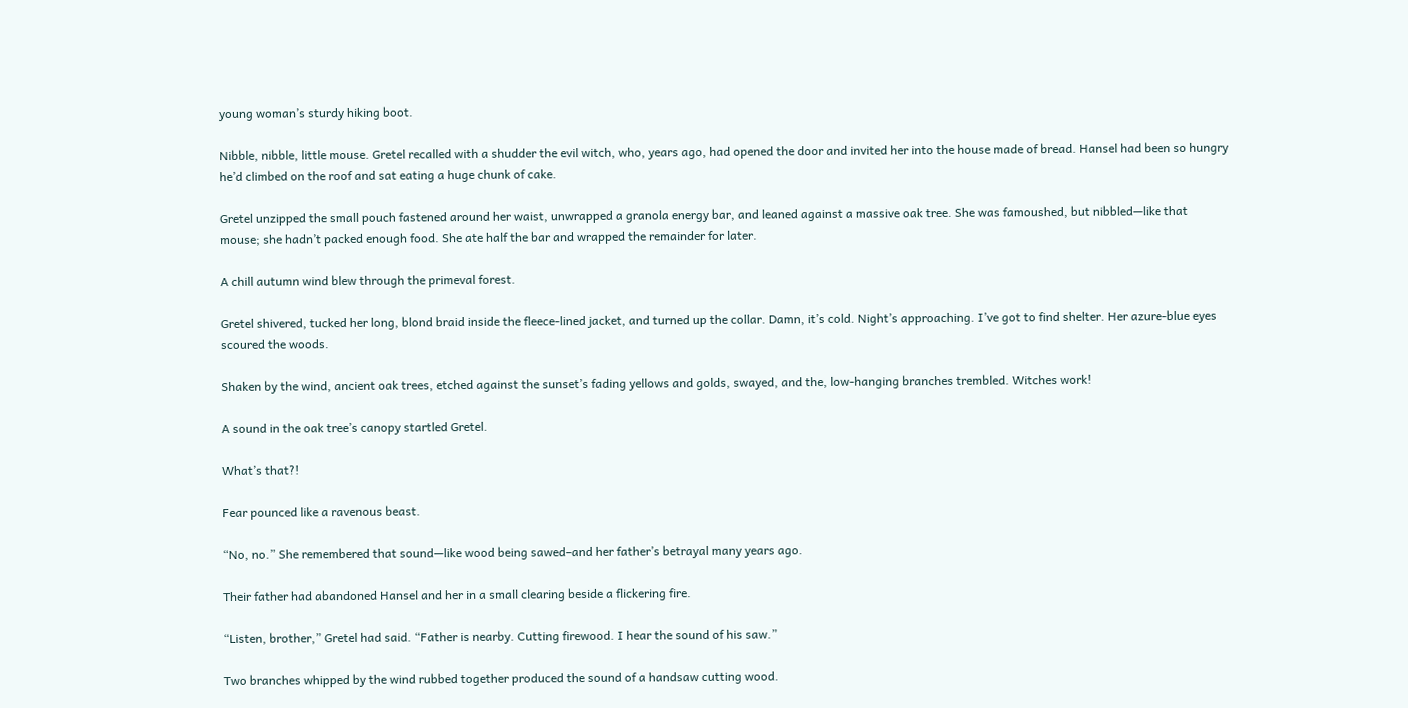young woman’s sturdy hiking boot.

Nibble, nibble, little mouse. Gretel recalled with a shudder the evil witch, who, years ago, had opened the door and invited her into the house made of bread. Hansel had been so hungry he’d climbed on the roof and sat eating a huge chunk of cake.

Gretel unzipped the small pouch fastened around her waist, unwrapped a granola energy bar, and leaned against a massive oak tree. She was famoushed, but nibbled—like that mouse; she hadn’t packed enough food. She ate half the bar and wrapped the remainder for later.

A chill autumn wind blew through the primeval forest.

Gretel shivered, tucked her long, blond braid inside the fleece-lined jacket, and turned up the collar. Damn, it’s cold. Night’s approaching. I’ve got to find shelter. Her azure-blue eyes scoured the woods.

Shaken by the wind, ancient oak trees, etched against the sunset’s fading yellows and golds, swayed, and the, low-hanging branches trembled. Witches work!

A sound in the oak tree’s canopy startled Gretel.

What’s that?!

Fear pounced like a ravenous beast.

“No, no.” She remembered that sound—like wood being sawed–and her father’s betrayal many years ago.

Their father had abandoned Hansel and her in a small clearing beside a flickering fire.

“Listen, brother,” Gretel had said. “Father is nearby. Cutting firewood. I hear the sound of his saw.”

Two branches whipped by the wind rubbed together produced the sound of a handsaw cutting wood.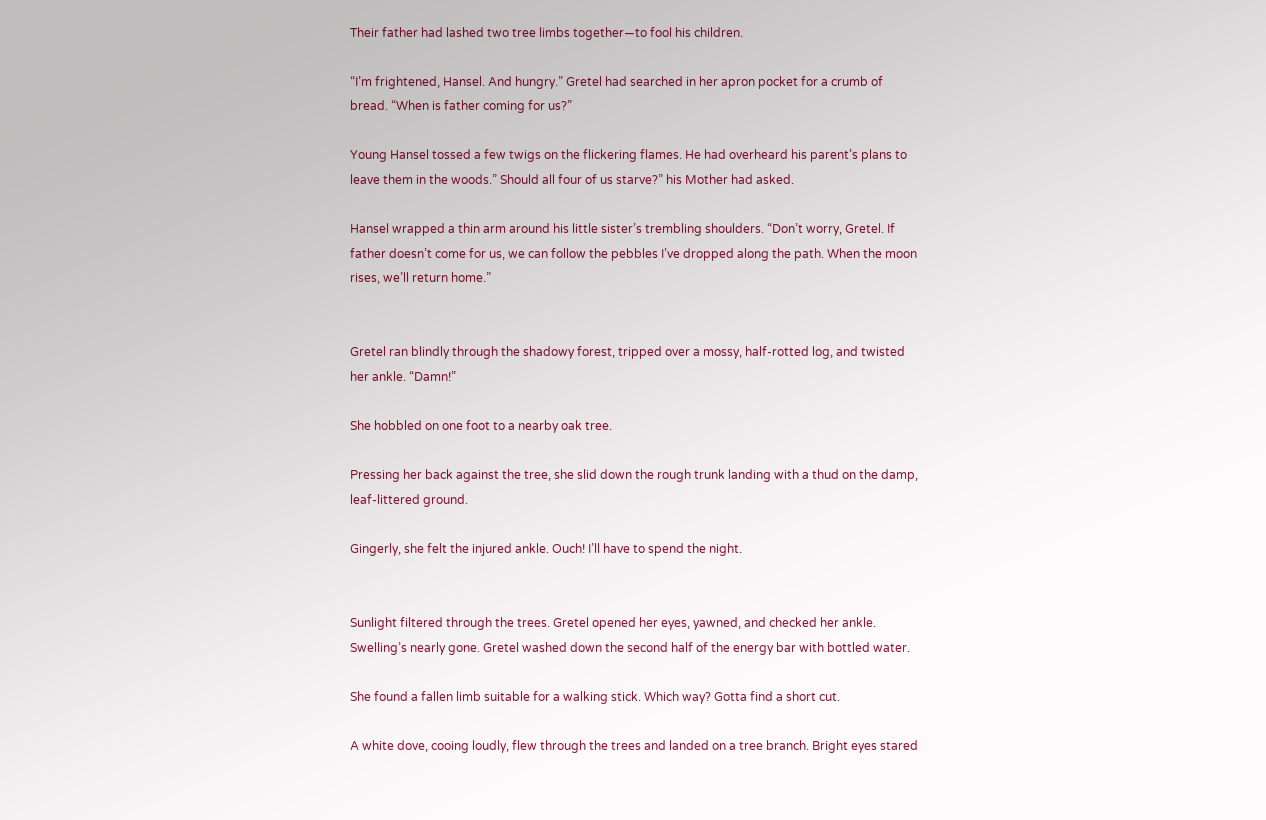Their father had lashed two tree limbs together—to fool his children.

“I’m frightened, Hansel. And hungry.” Gretel had searched in her apron pocket for a crumb of bread. “When is father coming for us?”

Young Hansel tossed a few twigs on the flickering flames. He had overheard his parent’s plans to leave them in the woods.” Should all four of us starve?” his Mother had asked.

Hansel wrapped a thin arm around his little sister’s trembling shoulders. “Don’t worry, Gretel. If father doesn’t come for us, we can follow the pebbles I’ve dropped along the path. When the moon rises, we’ll return home.”


Gretel ran blindly through the shadowy forest, tripped over a mossy, half-rotted log, and twisted her ankle. “Damn!”

She hobbled on one foot to a nearby oak tree.

Pressing her back against the tree, she slid down the rough trunk landing with a thud on the damp, leaf-littered ground.

Gingerly, she felt the injured ankle. Ouch! I’ll have to spend the night.


Sunlight filtered through the trees. Gretel opened her eyes, yawned, and checked her ankle. Swelling’s nearly gone. Gretel washed down the second half of the energy bar with bottled water.

She found a fallen limb suitable for a walking stick. Which way? Gotta find a short cut.

A white dove, cooing loudly, flew through the trees and landed on a tree branch. Bright eyes stared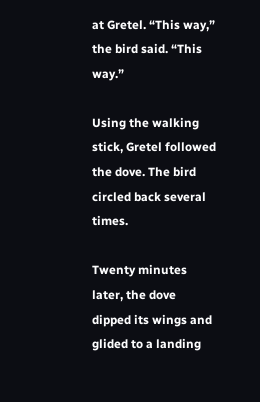at Gretel. “This way,” the bird said. “This way.”

Using the walking stick, Gretel followed the dove. The bird circled back several times.

Twenty minutes later, the dove dipped its wings and glided to a landing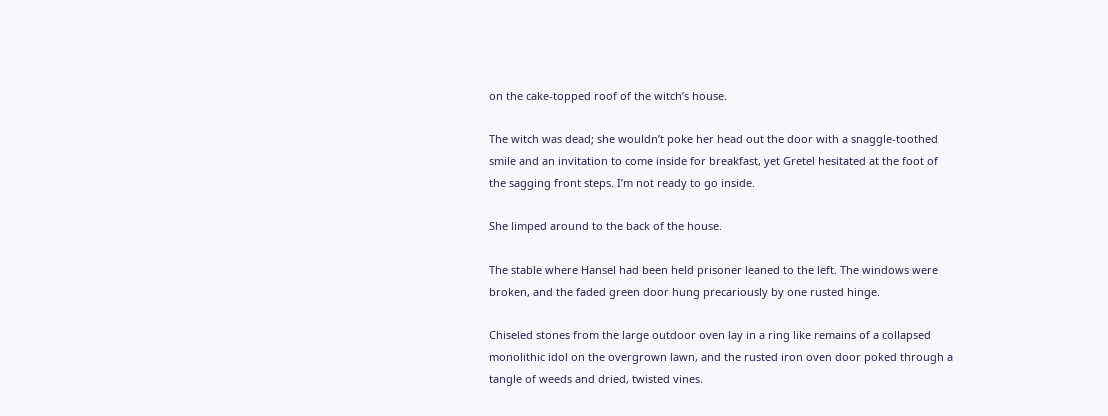on the cake-topped roof of the witch’s house.

The witch was dead; she wouldn’t poke her head out the door with a snaggle-toothed smile and an invitation to come inside for breakfast, yet Gretel hesitated at the foot of the sagging front steps. I’m not ready to go inside.

She limped around to the back of the house.

The stable where Hansel had been held prisoner leaned to the left. The windows were broken, and the faded green door hung precariously by one rusted hinge.

Chiseled stones from the large outdoor oven lay in a ring like remains of a collapsed monolithic idol on the overgrown lawn, and the rusted iron oven door poked through a tangle of weeds and dried, twisted vines.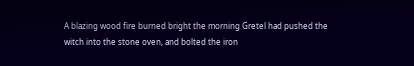A blazing wood fire burned bright the morning Gretel had pushed the witch into the stone oven, and bolted the iron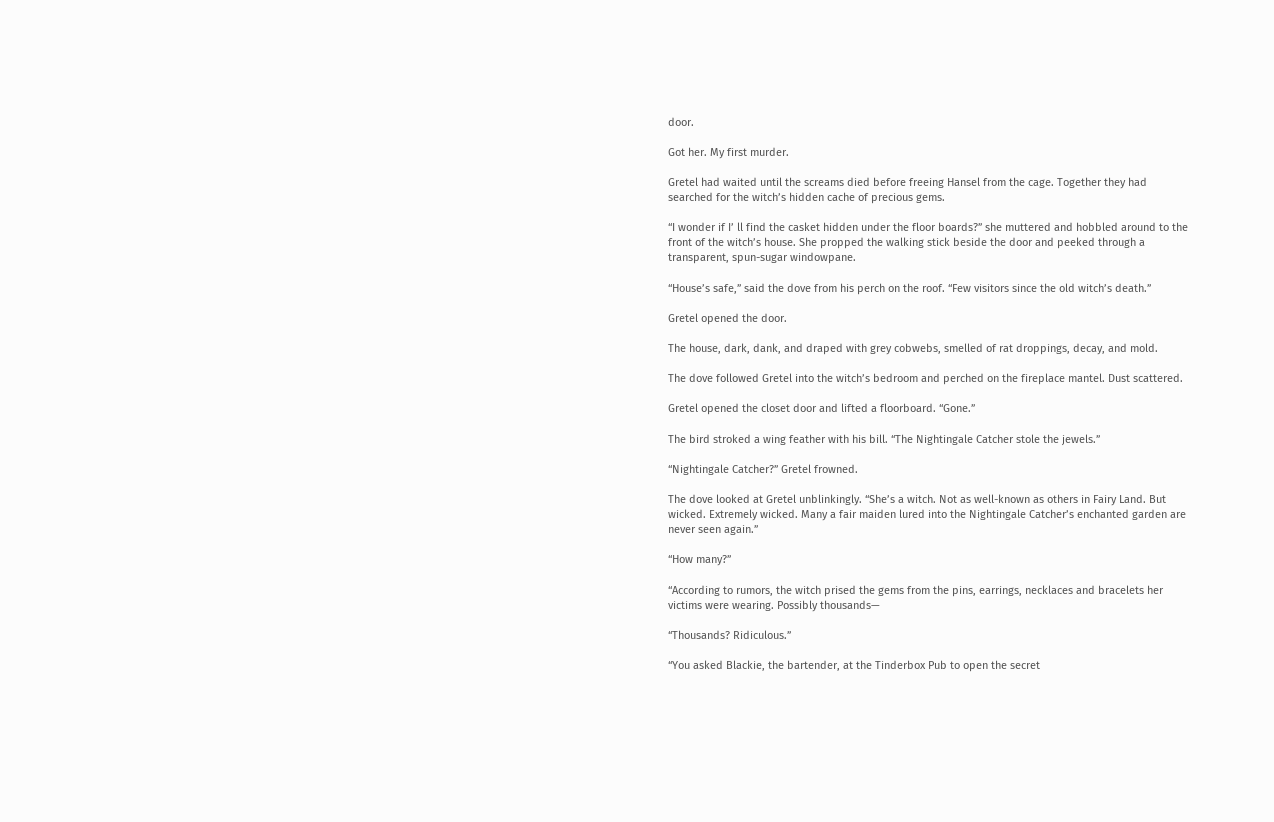door.

Got her. My first murder.

Gretel had waited until the screams died before freeing Hansel from the cage. Together they had searched for the witch’s hidden cache of precious gems.

“I wonder if I’ ll find the casket hidden under the floor boards?” she muttered and hobbled around to the front of the witch’s house. She propped the walking stick beside the door and peeked through a transparent, spun-sugar windowpane.

“House’s safe,” said the dove from his perch on the roof. “Few visitors since the old witch’s death.”

Gretel opened the door.

The house, dark, dank, and draped with grey cobwebs, smelled of rat droppings, decay, and mold.

The dove followed Gretel into the witch’s bedroom and perched on the fireplace mantel. Dust scattered.

Gretel opened the closet door and lifted a floorboard. “Gone.”

The bird stroked a wing feather with his bill. “The Nightingale Catcher stole the jewels.”

“Nightingale Catcher?” Gretel frowned.

The dove looked at Gretel unblinkingly. “She’s a witch. Not as well-known as others in Fairy Land. But wicked. Extremely wicked. Many a fair maiden lured into the Nightingale Catcher’s enchanted garden are never seen again.”

“How many?”

“According to rumors, the witch prised the gems from the pins, earrings, necklaces and bracelets her victims were wearing. Possibly thousands—

“Thousands? Ridiculous.”

“You asked Blackie, the bartender, at the Tinderbox Pub to open the secret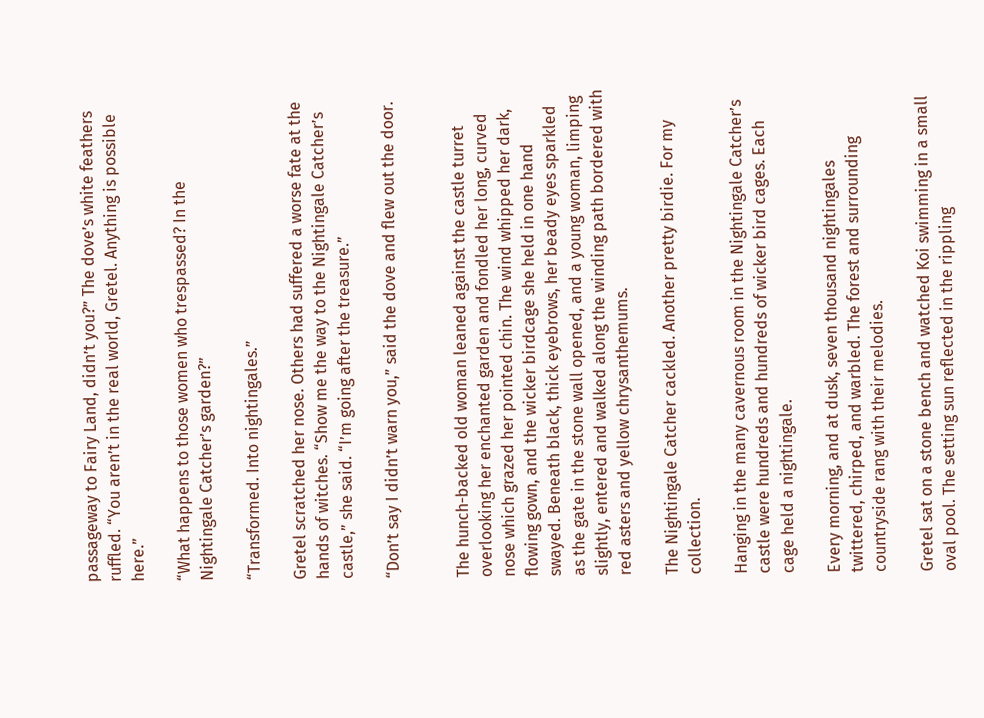passageway to Fairy Land, didn’t you?” The dove’s white feathers ruffled. “You aren’t in the real world, Gretel. Anything is possible here.”

“What happens to those women who trespassed? In the Nightingale Catcher’s garden?”

“Transformed. Into nightingales.”

Gretel scratched her nose. Others had suffered a worse fate at the hands of witches. “Show me the way to the Nightingale Catcher’s castle,” she said. “I’m going after the treasure.”

“Don’t say I didn’t warn you,” said the dove and flew out the door.


The hunch-backed old woman leaned against the castle turret overlooking her enchanted garden and fondled her long, curved nose which grazed her pointed chin. The wind whipped her dark, flowing gown, and the wicker birdcage she held in one hand swayed. Beneath black, thick eyebrows, her beady eyes sparkled as the gate in the stone wall opened, and a young woman, limping slightly, entered and walked along the winding path bordered with red asters and yellow chrysanthemums.

The Nightingale Catcher cackled. Another pretty birdie. For my collection.

Hanging in the many cavernous room in the Nightingale Catcher’s castle were hundreds and hundreds of wicker bird cages. Each cage held a nightingale.

Every morning, and at dusk, seven thousand nightingales twittered, chirped, and warbled. The forest and surrounding countryside rang with their melodies.

Gretel sat on a stone bench and watched Koi swimming in a small oval pool. The setting sun reflected in the rippling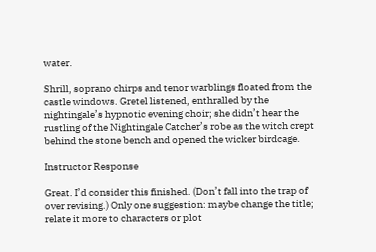water.

Shrill, soprano chirps and tenor warblings floated from the castle windows. Gretel listened, enthralled by the nightingale’s hypnotic evening choir; she didn’t hear the rustling of the Nightingale Catcher’s robe as the witch crept behind the stone bench and opened the wicker birdcage.

Instructor Response

Great. I’d consider this finished. (Don’t fall into the trap of over revising.) Only one suggestion: maybe change the title; relate it more to characters or plot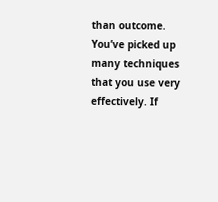than outcome. You’ve picked up many techniques that you use very effectively. If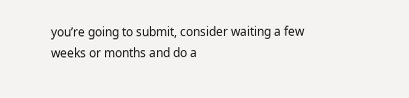you’re going to submit, consider waiting a few weeks or months and do a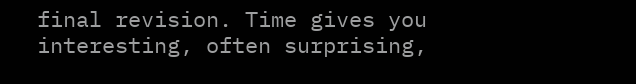final revision. Time gives you interesting, often surprising,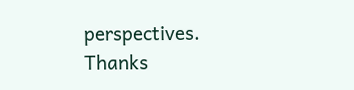perspectives.
Thanks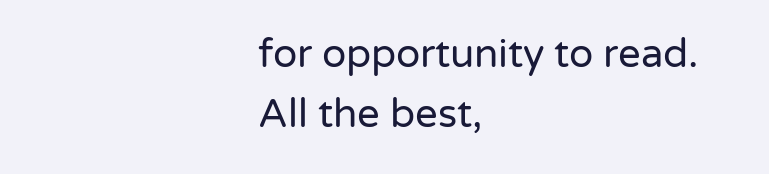for opportunity to read.
All the best,